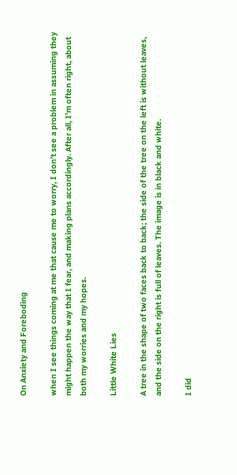On Anxiety and Foreboding

when I see things coming at me that cause me to worry, I don’t see a problem in assuming they might happen the way that I fear, and making plans accordingly. After all, I’m often right, about both my worries and my hopes.

Little White Lies

A tree in the shape of two faces back to back; the side of the tree on the left is without leaves, and the side on the right is full of leaves. The image is in black and white.

I did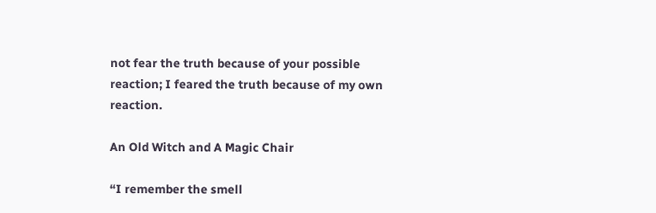not fear the truth because of your possible reaction; I feared the truth because of my own reaction.

An Old Witch and A Magic Chair

“I remember the smell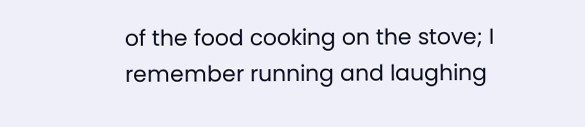of the food cooking on the stove; I remember running and laughing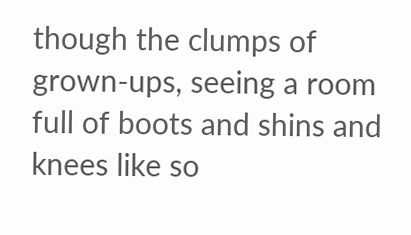though the clumps of grown-ups, seeing a room full of boots and shins and knees like so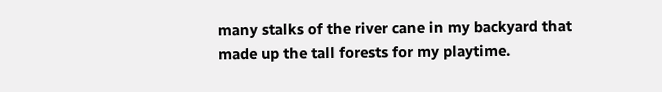many stalks of the river cane in my backyard that made up the tall forests for my playtime.